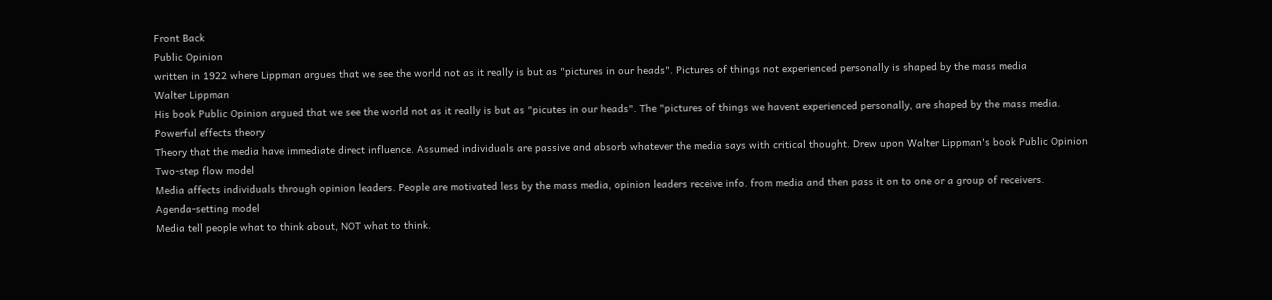Front Back
Public Opinion
written in 1922 where Lippman argues that we see the world not as it really is but as "pictures in our heads". Pictures of things not experienced personally is shaped by the mass media
Walter Lippman
His book Public Opinion argued that we see the world not as it really is but as "picutes in our heads". The "pictures of things we havent experienced personally, are shaped by the mass media.
Powerful effects theory
Theory that the media have immediate direct influence. Assumed individuals are passive and absorb whatever the media says with critical thought. Drew upon Walter Lippman's book Public Opinion
Two-step flow model
Media affects individuals through opinion leaders. People are motivated less by the mass media, opinion leaders receive info. from media and then pass it on to one or a group of receivers.
Agenda-setting model
Media tell people what to think about, NOT what to think.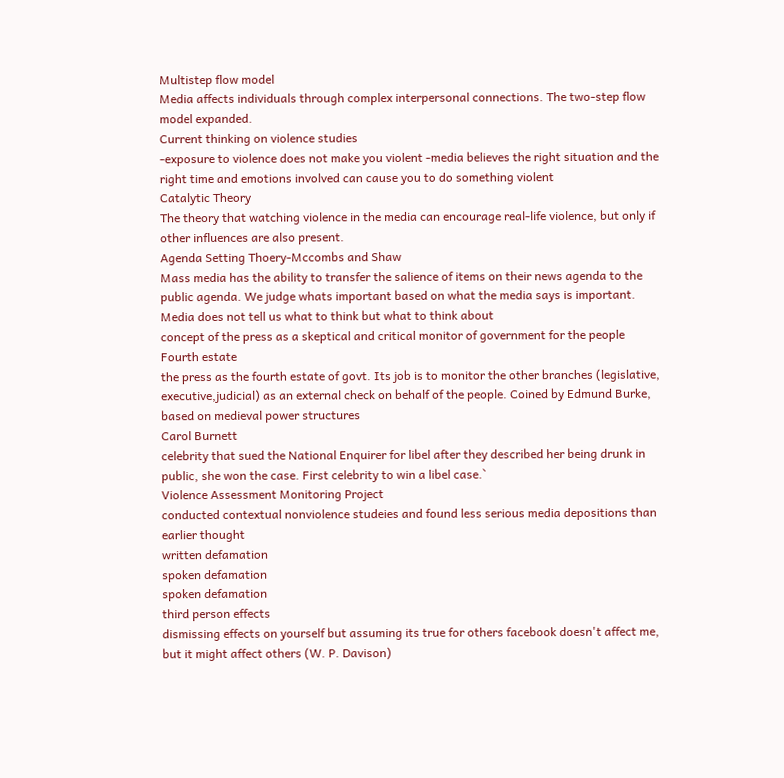Multistep flow model
Media affects individuals through complex interpersonal connections. The two-step flow model expanded.
Current thinking on violence studies
-exposure to violence does not make you violent -media believes the right situation and the right time and emotions involved can cause you to do something violent
Catalytic Theory
The theory that watching violence in the media can encourage real-life violence, but only if other influences are also present.
Agenda Setting Thoery-Mccombs and Shaw
Mass media has the ability to transfer the salience of items on their news agenda to the public agenda. We judge whats important based on what the media says is important. Media does not tell us what to think but what to think about
concept of the press as a skeptical and critical monitor of government for the people
Fourth estate
the press as the fourth estate of govt. Its job is to monitor the other branches (legislative, executive,judicial) as an external check on behalf of the people. Coined by Edmund Burke, based on medieval power structures
Carol Burnett
celebrity that sued the National Enquirer for libel after they described her being drunk in public, she won the case. First celebrity to win a libel case.`
Violence Assessment Monitoring Project
conducted contextual nonviolence studeies and found less serious media depositions than earlier thought
written defamation
spoken defamation
spoken defamation
third person effects
dismissing effects on yourself but assuming its true for others facebook doesn't affect me, but it might affect others (W. P. Davison)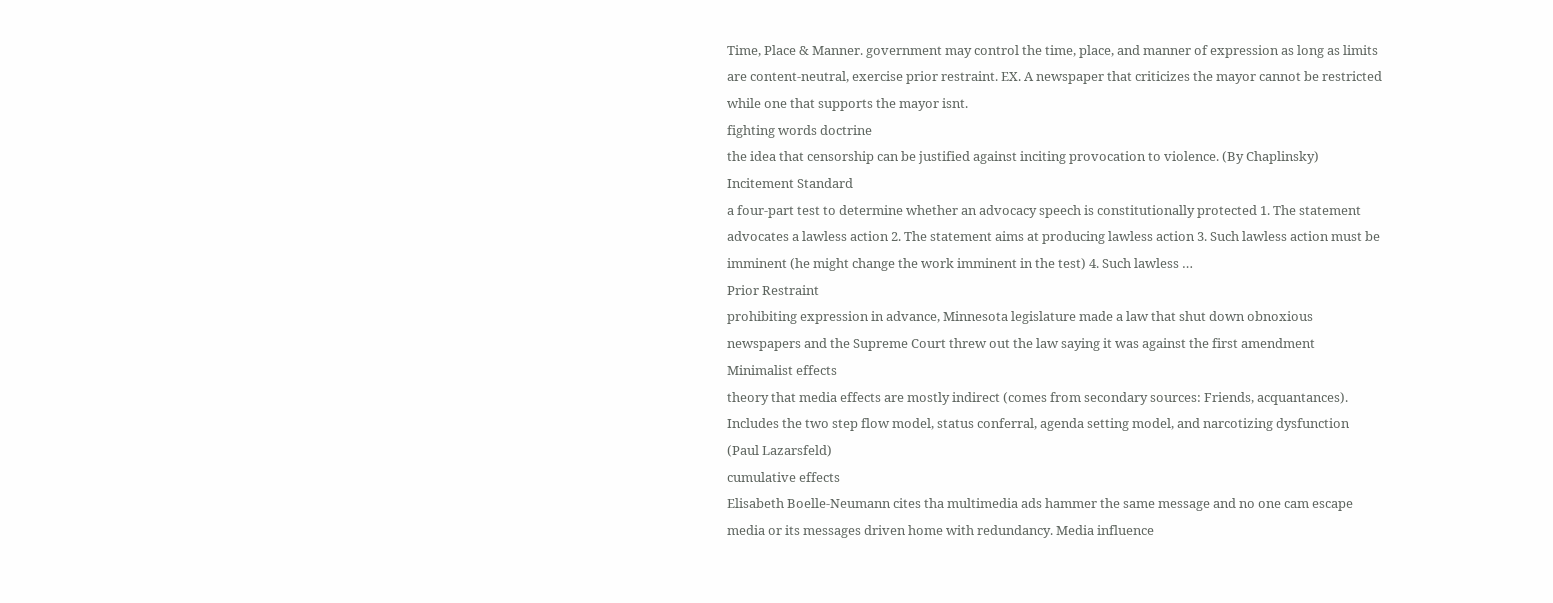Time, Place & Manner. government may control the time, place, and manner of expression as long as limits are content-neutral, exercise prior restraint. EX. A newspaper that criticizes the mayor cannot be restricted while one that supports the mayor isnt.
fighting words doctrine
the idea that censorship can be justified against inciting provocation to violence. (By Chaplinsky)
Incitement Standard
a four-part test to determine whether an advocacy speech is constitutionally protected 1. The statement advocates a lawless action 2. The statement aims at producing lawless action 3. Such lawless action must be imminent (he might change the work imminent in the test) 4. Such lawless …
Prior Restraint
prohibiting expression in advance, Minnesota legislature made a law that shut down obnoxious newspapers and the Supreme Court threw out the law saying it was against the first amendment
Minimalist effects
theory that media effects are mostly indirect (comes from secondary sources: Friends, acquantances). Includes the two step flow model, status conferral, agenda setting model, and narcotizing dysfunction (Paul Lazarsfeld)
cumulative effects
Elisabeth Boelle-Neumann cites tha multimedia ads hammer the same message and no one cam escape media or its messages driven home with redundancy. Media influence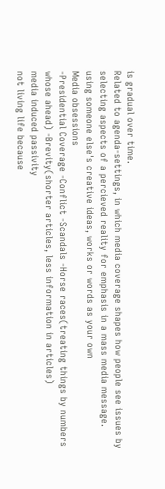is gradual over time.
Related to agenda-settings, in which media coverage shapes how people see issues by selecting aspects of a percieved reality for emphasis in a mass media message.
using someone else's creative ideas, works or words as your own
Media obsessions
-Presidential Coverage -Conflict -Scandals -Horse races(treating things by numbers whose ahead) -Brevity(shorter articles, less information in articles)
media induced passivity
not living life because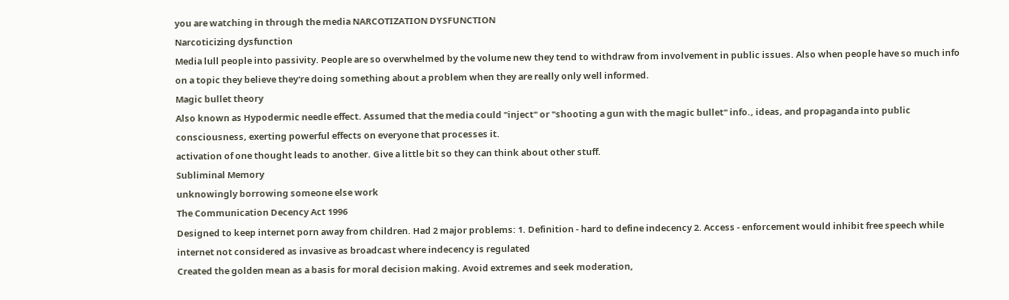you are watching in through the media NARCOTIZATION DYSFUNCTION
Narcoticizing dysfunction
Media lull people into passivity. People are so overwhelmed by the volume new they tend to withdraw from involvement in public issues. Also when people have so much info on a topic they believe they're doing something about a problem when they are really only well informed.
Magic bullet theory
Also known as Hypodermic needle effect. Assumed that the media could "inject" or "shooting a gun with the magic bullet" info., ideas, and propaganda into public consciousness, exerting powerful effects on everyone that processes it.
activation of one thought leads to another. Give a little bit so they can think about other stuff.
Subliminal Memory
unknowingly borrowing someone else work
The Communication Decency Act 1996
Designed to keep internet porn away from children. Had 2 major problems: 1. Definition - hard to define indecency 2. Access - enforcement would inhibit free speech while internet not considered as invasive as broadcast where indecency is regulated
Created the golden mean as a basis for moral decision making. Avoid extremes and seek moderation,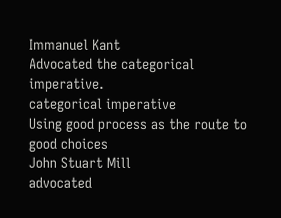Immanuel Kant
Advocated the categorical imperative.
categorical imperative
Using good process as the route to good choices
John Stuart Mill
advocated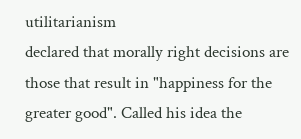utilitarianism
declared that morally right decisions are those that result in "happiness for the greater good". Called his idea the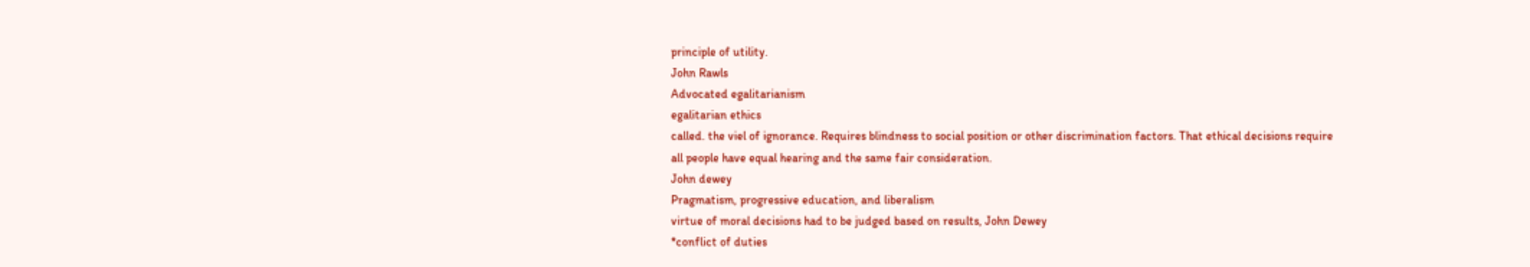principle of utility.
John Rawls
Advocated egalitarianism
egalitarian ethics
called. the viel of ignorance. Requires blindness to social position or other discrimination factors. That ethical decisions require all people have equal hearing and the same fair consideration.
John dewey
Pragmatism, progressive education, and liberalism
virtue of moral decisions had to be judged based on results, John Dewey
*conflict of duties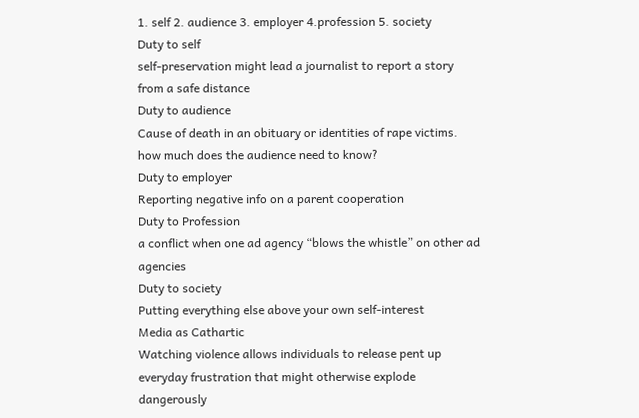1. self 2. audience 3. employer 4.profession 5. society
Duty to self
self-preservation might lead a journalist to report a story from a safe distance
Duty to audience
Cause of death in an obituary or identities of rape victims. how much does the audience need to know?
Duty to employer
Reporting negative info on a parent cooperation
Duty to Profession
a conflict when one ad agency “blows the whistle” on other ad agencies
Duty to society
Putting everything else above your own self-interest
Media as Cathartic
Watching violence allows individuals to release pent up everyday frustration that might otherwise explode dangerously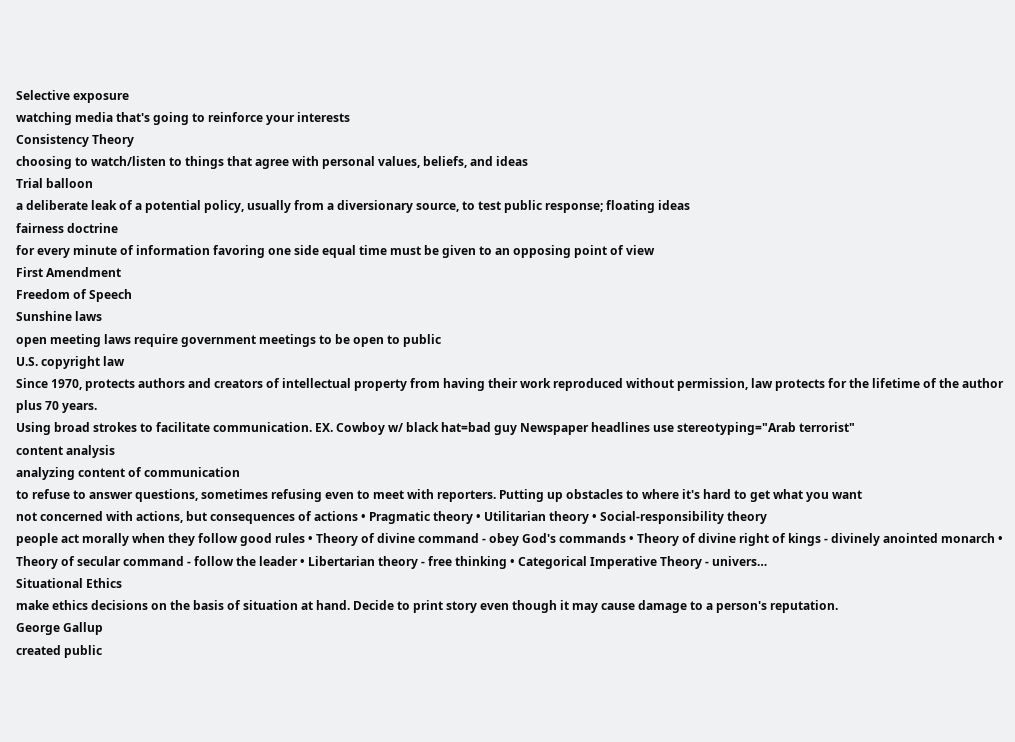Selective exposure
watching media that's going to reinforce your interests
Consistency Theory
choosing to watch/listen to things that agree with personal values, beliefs, and ideas
Trial balloon
a deliberate leak of a potential policy, usually from a diversionary source, to test public response; floating ideas
fairness doctrine
for every minute of information favoring one side equal time must be given to an opposing point of view
First Amendment
Freedom of Speech
Sunshine laws
open meeting laws require government meetings to be open to public
U.S. copyright law
Since 1970, protects authors and creators of intellectual property from having their work reproduced without permission, law protects for the lifetime of the author plus 70 years.
Using broad strokes to facilitate communication. EX. Cowboy w/ black hat=bad guy Newspaper headlines use stereotyping="Arab terrorist"
content analysis
analyzing content of communication
to refuse to answer questions, sometimes refusing even to meet with reporters. Putting up obstacles to where it's hard to get what you want
not concerned with actions, but consequences of actions • Pragmatic theory • Utilitarian theory • Social-responsibility theory
people act morally when they follow good rules • Theory of divine command - obey God's commands • Theory of divine right of kings - divinely anointed monarch • Theory of secular command - follow the leader • Libertarian theory - free thinking • Categorical Imperative Theory - univers…
Situational Ethics
make ethics decisions on the basis of situation at hand. Decide to print story even though it may cause damage to a person's reputation.
George Gallup
created public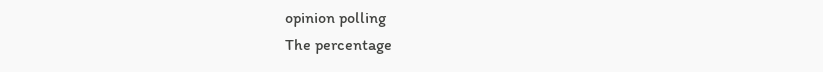opinion polling
The percentage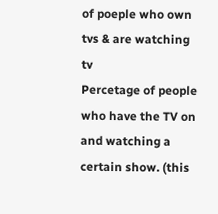of poeple who own tvs & are watching tv
Percetage of people who have the TV on and watching a certain show. (this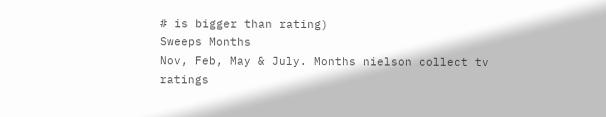# is bigger than rating)
Sweeps Months
Nov, Feb, May & July. Months nielson collect tv ratings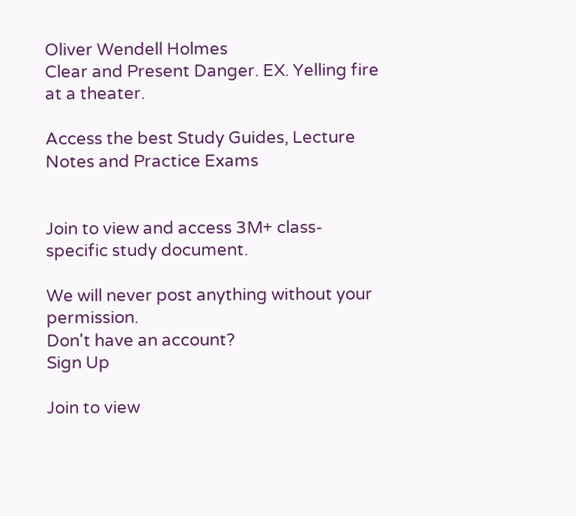Oliver Wendell Holmes
Clear and Present Danger. EX. Yelling fire at a theater.

Access the best Study Guides, Lecture Notes and Practice Exams


Join to view and access 3M+ class-specific study document.

We will never post anything without your permission.
Don't have an account?
Sign Up

Join to view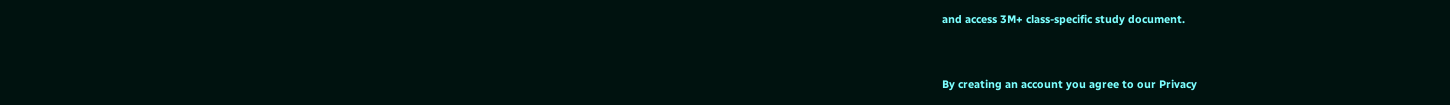and access 3M+ class-specific study document.


By creating an account you agree to our Privacy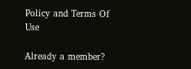Policy and Terms Of Use

Already a member?